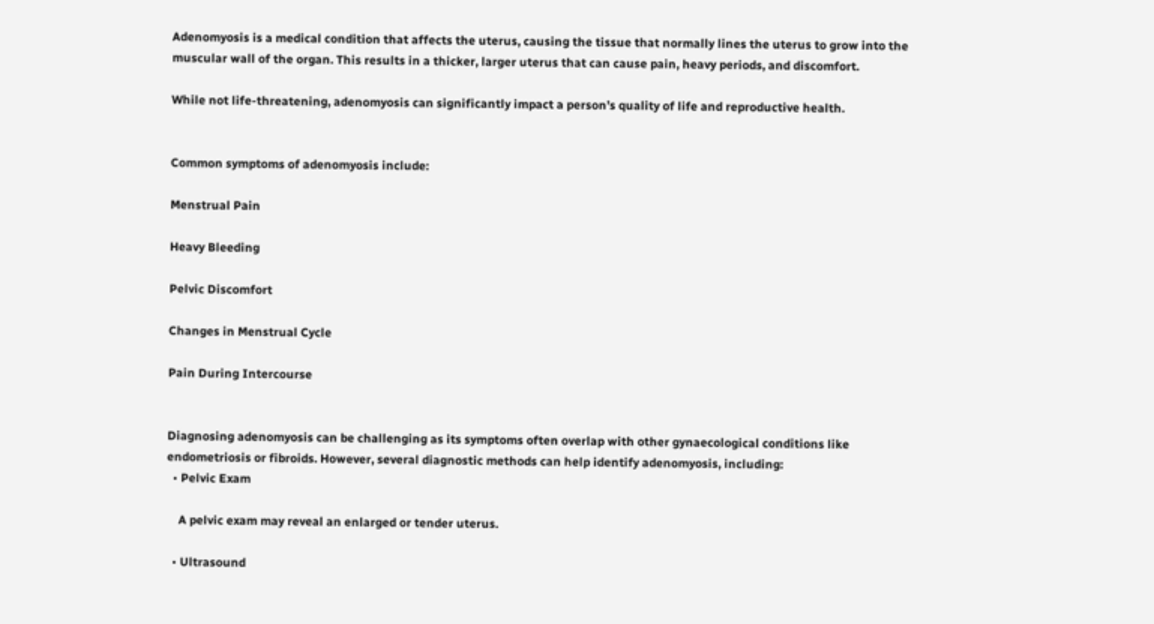Adenomyosis is a medical condition that affects the uterus, causing the tissue that normally lines the uterus to grow into the muscular wall of the organ. This results in a thicker, larger uterus that can cause pain, heavy periods, and discomfort.

While not life-threatening, adenomyosis can significantly impact a person’s quality of life and reproductive health.


Common symptoms of adenomyosis include:

Menstrual Pain

Heavy Bleeding

Pelvic Discomfort

Changes in Menstrual Cycle

Pain During Intercourse


Diagnosing adenomyosis can be challenging as its symptoms often overlap with other gynaecological conditions like endometriosis or fibroids. However, several diagnostic methods can help identify adenomyosis, including:
  • Pelvic Exam

    A pelvic exam may reveal an enlarged or tender uterus.

  • Ultrasound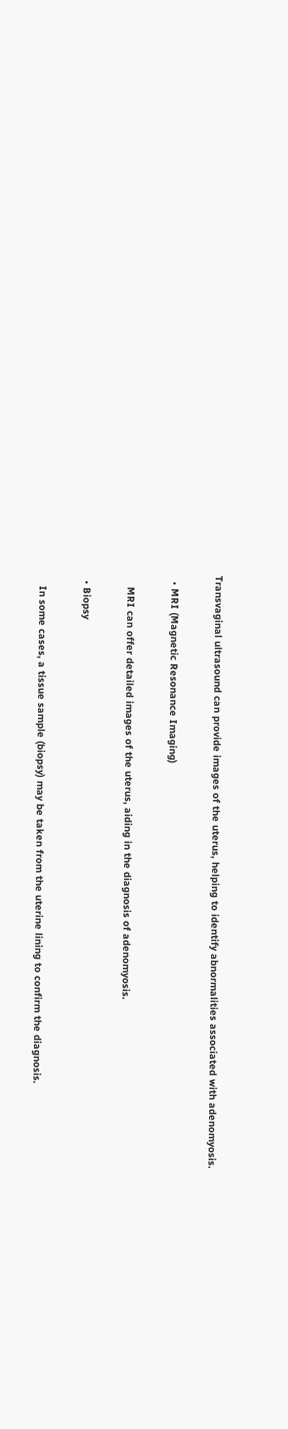Transvaginal ultrasound can provide images of the uterus, helping to identify abnormalities associated with adenomyosis.

  • MRI (Magnetic Resonance Imaging)

    MRI can offer detailed images of the uterus, aiding in the diagnosis of adenomyosis.

  • Biopsy

    In some cases, a tissue sample (biopsy) may be taken from the uterine lining to confirm the diagnosis.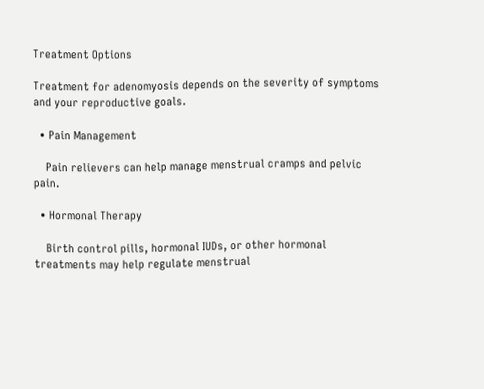Treatment Options

Treatment for adenomyosis depends on the severity of symptoms and your reproductive goals.

  • Pain Management

    Pain relievers can help manage menstrual cramps and pelvic pain.

  • Hormonal Therapy

    Birth control pills, hormonal IUDs, or other hormonal treatments may help regulate menstrual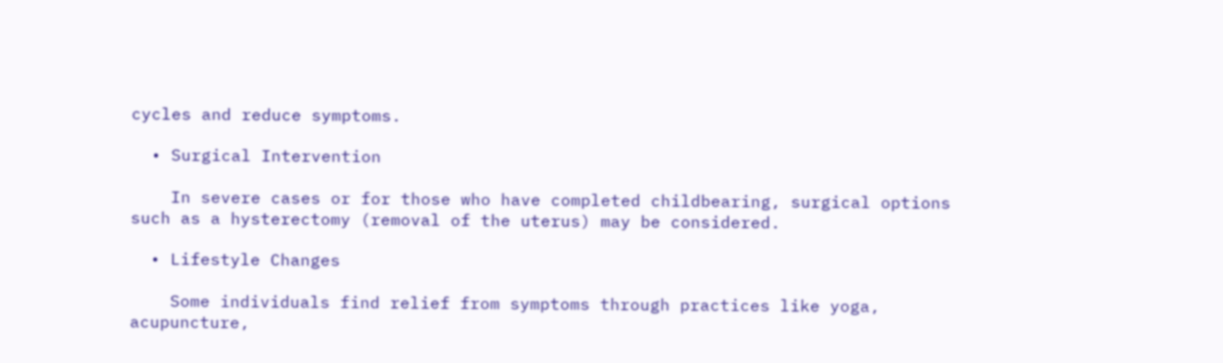cycles and reduce symptoms.

  • Surgical Intervention

    In severe cases or for those who have completed childbearing, surgical options such as a hysterectomy (removal of the uterus) may be considered.

  • Lifestyle Changes

    Some individuals find relief from symptoms through practices like yoga, acupuncture,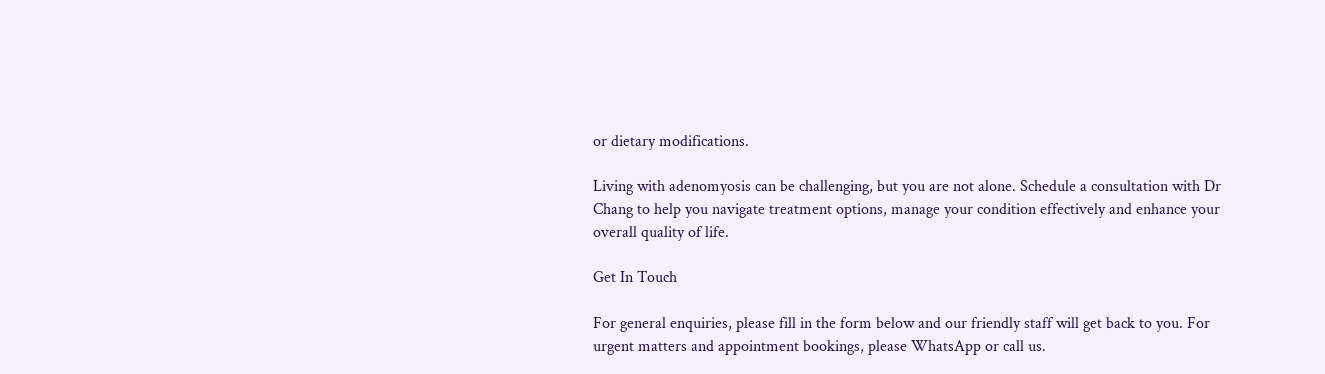or dietary modifications.

Living with adenomyosis can be challenging, but you are not alone. Schedule a consultation with Dr Chang to help you navigate treatment options, manage your condition effectively and enhance your overall quality of life.

Get In Touch

For general enquiries, please fill in the form below and our friendly staff will get back to you. For urgent matters and appointment bookings, please WhatsApp or call us.